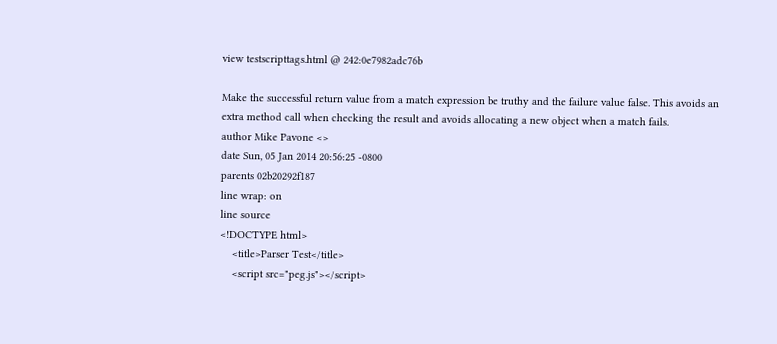view testscripttags.html @ 242:0e7982adc76b

Make the successful return value from a match expression be truthy and the failure value false. This avoids an extra method call when checking the result and avoids allocating a new object when a match fails.
author Mike Pavone <>
date Sun, 05 Jan 2014 20:56:25 -0800
parents 02b20292f187
line wrap: on
line source
<!DOCTYPE html>
    <title>Parser Test</title>
    <script src="peg.js"></script>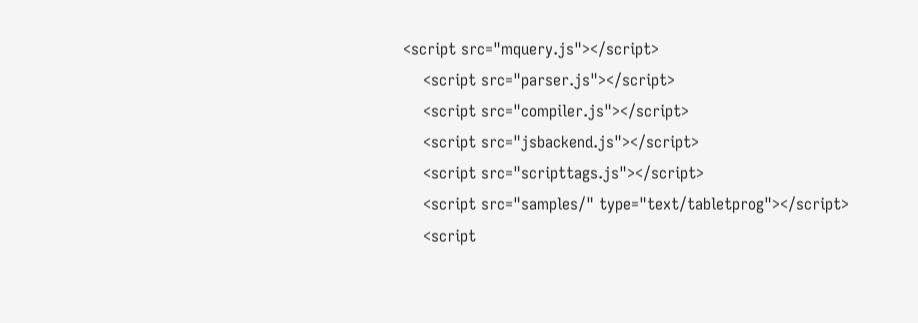<script src="mquery.js"></script>
    <script src="parser.js"></script>
    <script src="compiler.js"></script>
    <script src="jsbackend.js"></script>
    <script src="scripttags.js"></script>
    <script src="samples/" type="text/tabletprog"></script>
    <script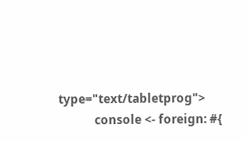type="text/tabletprog">
            console <- foreign: #{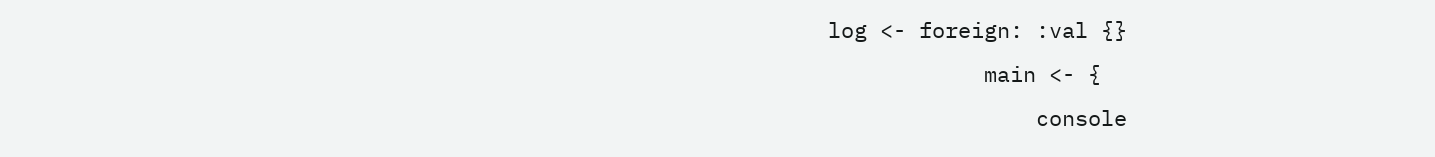log <- foreign: :val {}
            main <- {
                console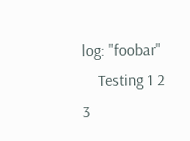log: "foobar"
    Testing 1 2 3